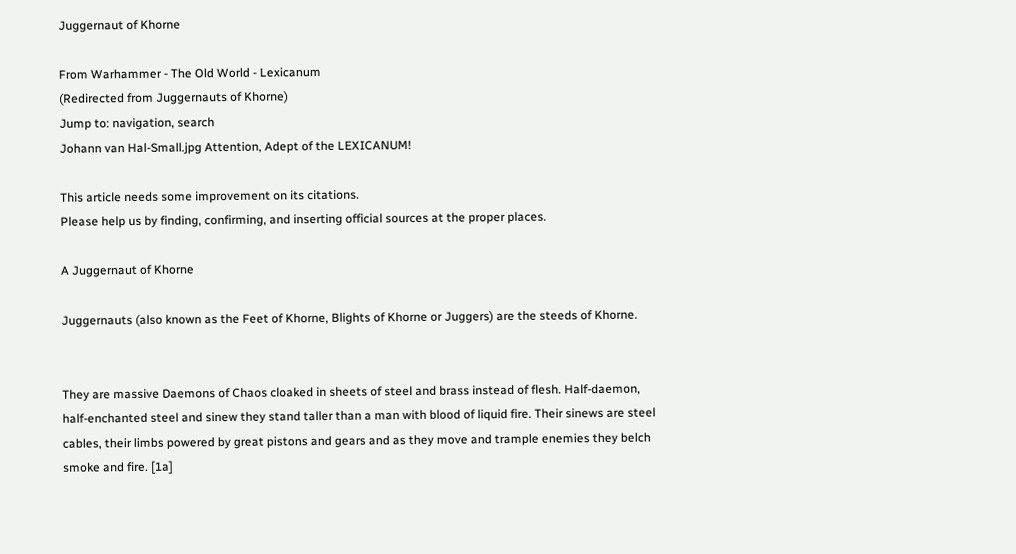Juggernaut of Khorne

From Warhammer - The Old World - Lexicanum
(Redirected from Juggernauts of Khorne)
Jump to: navigation, search
Johann van Hal-Small.jpg Attention, Adept of the LEXICANUM!

This article needs some improvement on its citations.
Please help us by finding, confirming, and inserting official sources at the proper places.

A Juggernaut of Khorne

Juggernauts (also known as the Feet of Khorne, Blights of Khorne or Juggers) are the steeds of Khorne.


They are massive Daemons of Chaos cloaked in sheets of steel and brass instead of flesh. Half-daemon, half-enchanted steel and sinew they stand taller than a man with blood of liquid fire. Their sinews are steel cables, their limbs powered by great pistons and gears and as they move and trample enemies they belch smoke and fire. [1a]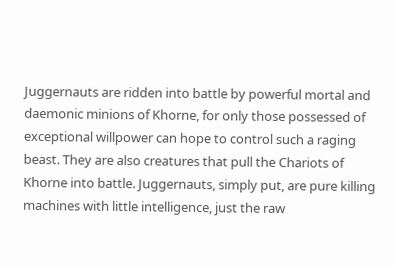Juggernauts are ridden into battle by powerful mortal and daemonic minions of Khorne, for only those possessed of exceptional willpower can hope to control such a raging beast. They are also creatures that pull the Chariots of Khorne into battle. Juggernauts, simply put, are pure killing machines with little intelligence, just the raw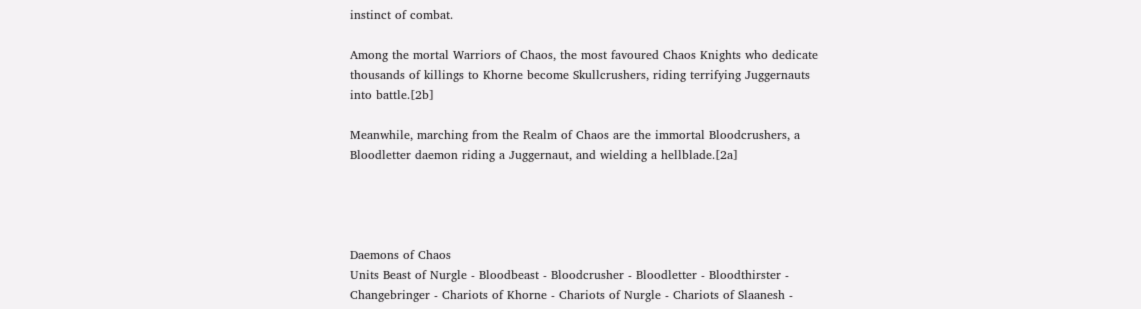instinct of combat.

Among the mortal Warriors of Chaos, the most favoured Chaos Knights who dedicate thousands of killings to Khorne become Skullcrushers, riding terrifying Juggernauts into battle.[2b]

Meanwhile, marching from the Realm of Chaos are the immortal Bloodcrushers, a Bloodletter daemon riding a Juggernaut, and wielding a hellblade.[2a]




Daemons of Chaos
Units Beast of Nurgle - Bloodbeast - Bloodcrusher - Bloodletter - Bloodthirster - Changebringer - Chariots of Khorne - Chariots of Nurgle - Chariots of Slaanesh -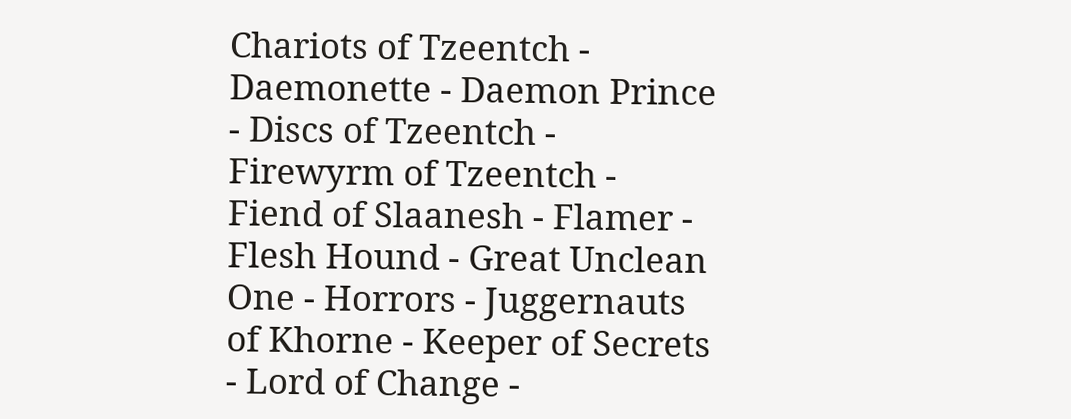Chariots of Tzeentch - Daemonette - Daemon Prince - Discs of Tzeentch - Firewyrm of Tzeentch - Fiend of Slaanesh - Flamer - Flesh Hound - Great Unclean One - Horrors - Juggernauts of Khorne - Keeper of Secrets - Lord of Change -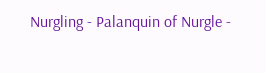Nurgling - Palanquin of Nurgle -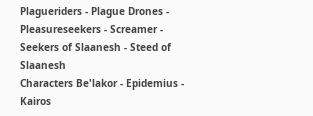Plagueriders - Plague Drones - Pleasureseekers - Screamer - Seekers of Slaanesh - Steed of Slaanesh
Characters Be'lakor - Epidemius - Kairos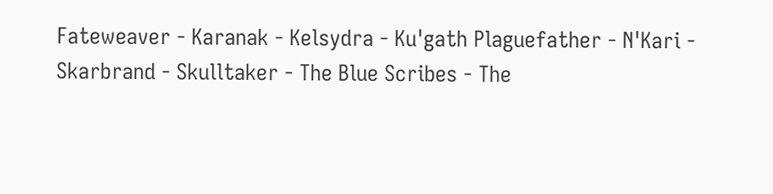Fateweaver - Karanak - Kelsydra - Ku'gath Plaguefather - N'Kari - Skarbrand - Skulltaker - The Blue Scribes - The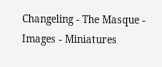Changeling - The Masque -
Images - Miniatures